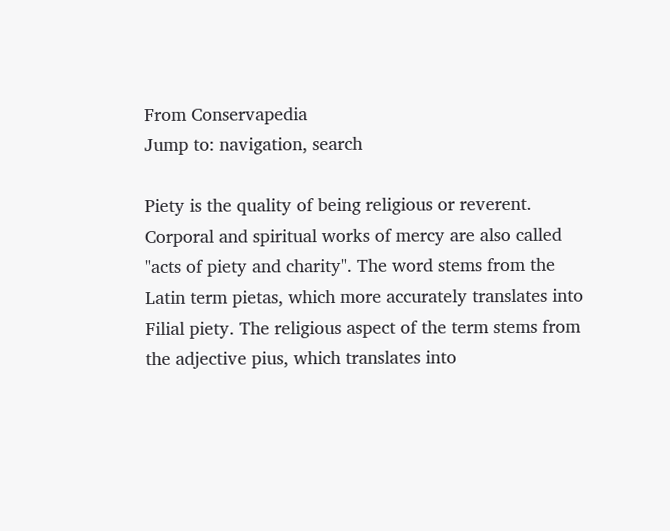From Conservapedia
Jump to: navigation, search

Piety is the quality of being religious or reverent. Corporal and spiritual works of mercy are also called "acts of piety and charity". The word stems from the Latin term pietas, which more accurately translates into Filial piety. The religious aspect of the term stems from the adjective pius, which translates into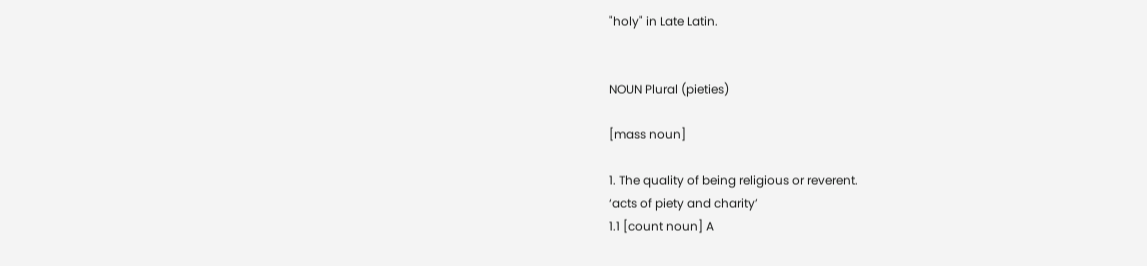"holy" in Late Latin.


NOUN Plural (pieties)

[mass noun]

1. The quality of being religious or reverent.
‘acts of piety and charity’
1.1 [count noun] A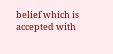belief which is accepted with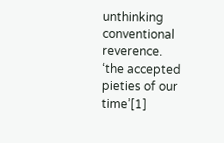unthinking conventional reverence.
‘the accepted pieties of our time’[1]